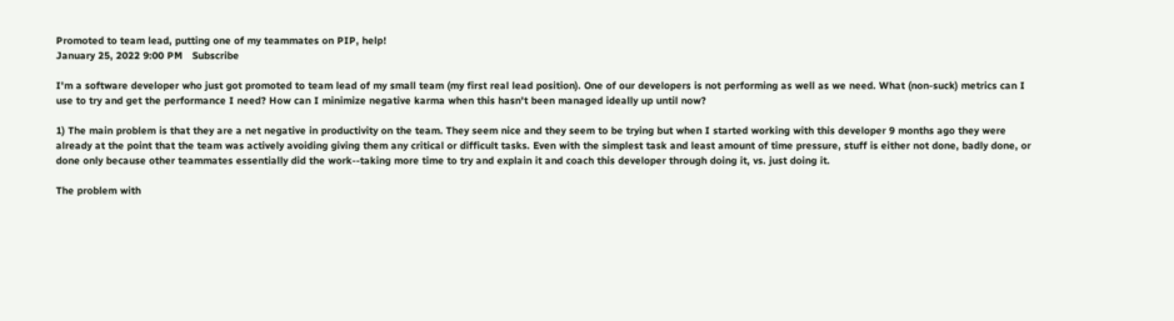Promoted to team lead, putting one of my teammates on PIP, help!
January 25, 2022 9:00 PM   Subscribe

I'm a software developer who just got promoted to team lead of my small team (my first real lead position). One of our developers is not performing as well as we need. What (non-suck) metrics can I use to try and get the performance I need? How can I minimize negative karma when this hasn't been managed ideally up until now?

1) The main problem is that they are a net negative in productivity on the team. They seem nice and they seem to be trying but when I started working with this developer 9 months ago they were already at the point that the team was actively avoiding giving them any critical or difficult tasks. Even with the simplest task and least amount of time pressure, stuff is either not done, badly done, or done only because other teammates essentially did the work--taking more time to try and explain it and coach this developer through doing it, vs. just doing it.

The problem with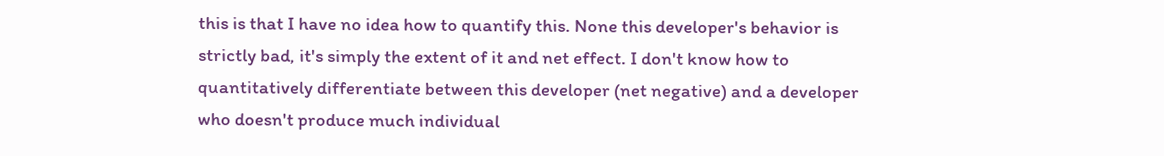this is that I have no idea how to quantify this. None this developer's behavior is strictly bad, it's simply the extent of it and net effect. I don't know how to quantitatively differentiate between this developer (net negative) and a developer who doesn't produce much individual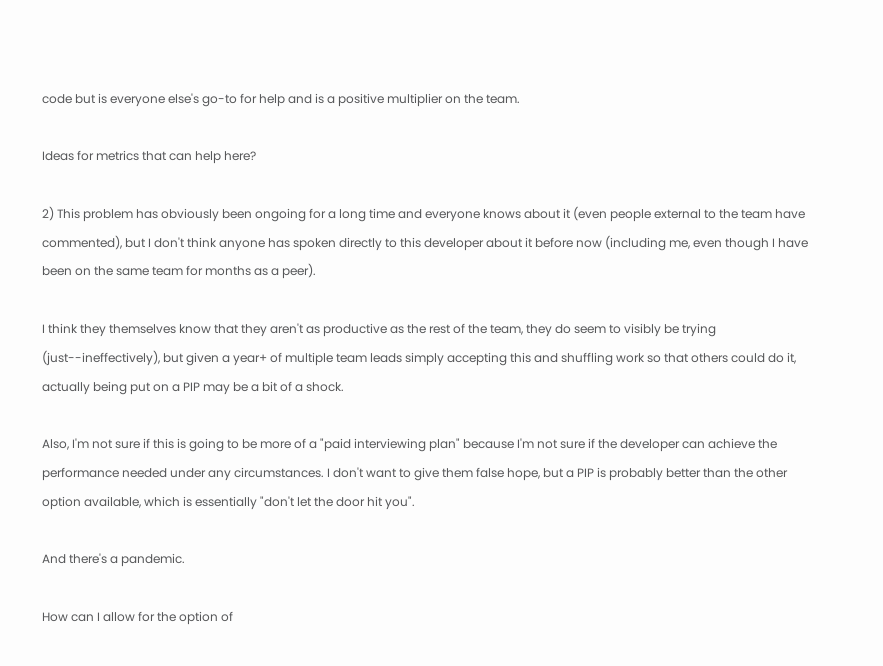code but is everyone else's go-to for help and is a positive multiplier on the team.

Ideas for metrics that can help here?

2) This problem has obviously been ongoing for a long time and everyone knows about it (even people external to the team have commented), but I don't think anyone has spoken directly to this developer about it before now (including me, even though I have been on the same team for months as a peer).

I think they themselves know that they aren't as productive as the rest of the team, they do seem to visibly be trying (just--ineffectively), but given a year+ of multiple team leads simply accepting this and shuffling work so that others could do it, actually being put on a PIP may be a bit of a shock.

Also, I'm not sure if this is going to be more of a "paid interviewing plan" because I'm not sure if the developer can achieve the performance needed under any circumstances. I don't want to give them false hope, but a PIP is probably better than the other option available, which is essentially "don't let the door hit you".

And there's a pandemic.

How can I allow for the option of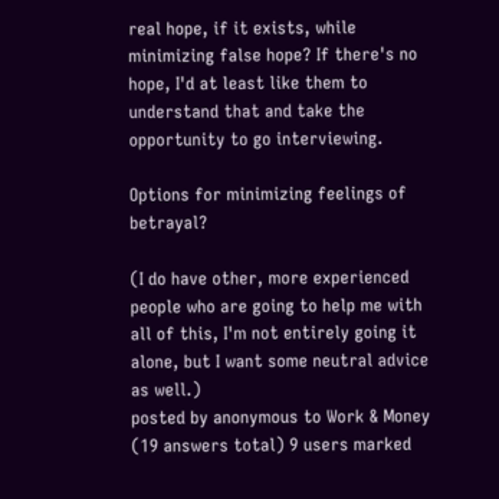real hope, if it exists, while minimizing false hope? If there's no hope, I'd at least like them to understand that and take the opportunity to go interviewing.

Options for minimizing feelings of betrayal?

(I do have other, more experienced people who are going to help me with all of this, I'm not entirely going it alone, but I want some neutral advice as well.)
posted by anonymous to Work & Money (19 answers total) 9 users marked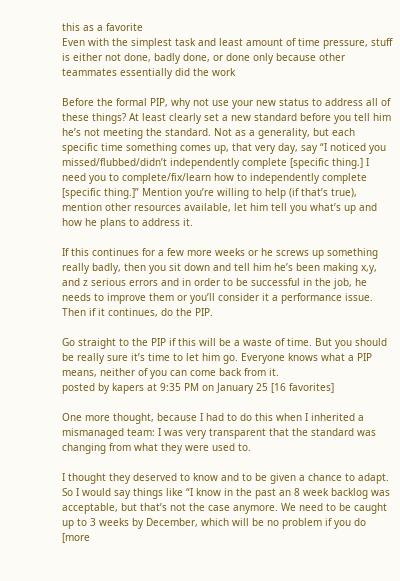this as a favorite
Even with the simplest task and least amount of time pressure, stuff is either not done, badly done, or done only because other teammates essentially did the work

Before the formal PIP, why not use your new status to address all of these things? At least clearly set a new standard before you tell him he’s not meeting the standard. Not as a generality, but each specific time something comes up, that very day, say “I noticed you missed/flubbed/didn’t independently complete [specific thing.] I need you to complete/fix/learn how to independently complete [specific thing.]” Mention you’re willing to help (if that’s true), mention other resources available, let him tell you what’s up and how he plans to address it.

If this continues for a few more weeks or he screws up something really badly, then you sit down and tell him he’s been making x,y, and z serious errors and in order to be successful in the job, he needs to improve them or you’ll consider it a performance issue. Then if it continues, do the PIP.

Go straight to the PIP if this will be a waste of time. But you should be really sure it’s time to let him go. Everyone knows what a PIP means, neither of you can come back from it.
posted by kapers at 9:35 PM on January 25 [16 favorites]

One more thought, because I had to do this when I inherited a mismanaged team: I was very transparent that the standard was changing from what they were used to.

I thought they deserved to know and to be given a chance to adapt. So I would say things like “I know in the past an 8 week backlog was acceptable, but that’s not the case anymore. We need to be caught up to 3 weeks by December, which will be no problem if you do [more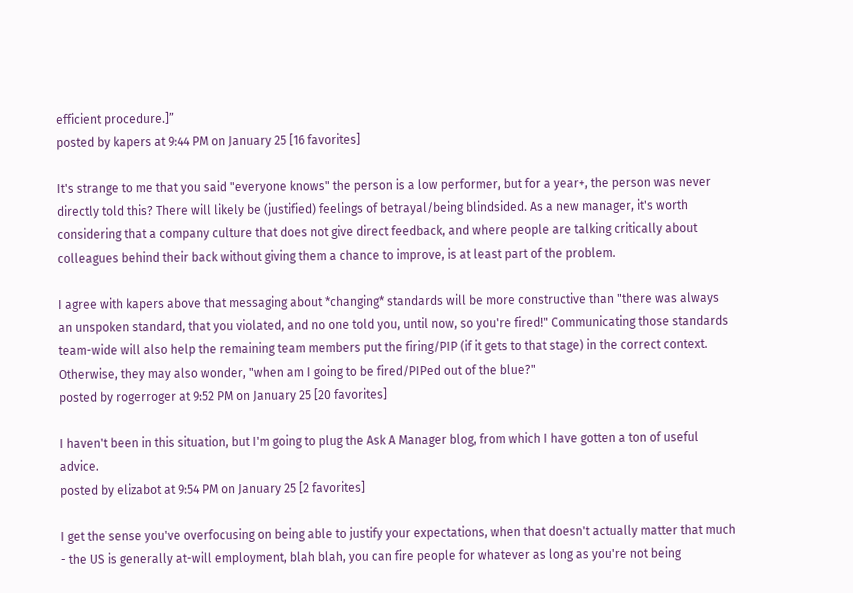efficient procedure.]”
posted by kapers at 9:44 PM on January 25 [16 favorites]

It's strange to me that you said "everyone knows" the person is a low performer, but for a year+, the person was never directly told this? There will likely be (justified) feelings of betrayal/being blindsided. As a new manager, it's worth considering that a company culture that does not give direct feedback, and where people are talking critically about colleagues behind their back without giving them a chance to improve, is at least part of the problem.

I agree with kapers above that messaging about *changing* standards will be more constructive than "there was always an unspoken standard, that you violated, and no one told you, until now, so you're fired!" Communicating those standards team-wide will also help the remaining team members put the firing/PIP (if it gets to that stage) in the correct context. Otherwise, they may also wonder, "when am I going to be fired/PIPed out of the blue?"
posted by rogerroger at 9:52 PM on January 25 [20 favorites]

I haven't been in this situation, but I'm going to plug the Ask A Manager blog, from which I have gotten a ton of useful advice.
posted by elizabot at 9:54 PM on January 25 [2 favorites]

I get the sense you've overfocusing on being able to justify your expectations, when that doesn't actually matter that much - the US is generally at-will employment, blah blah, you can fire people for whatever as long as you're not being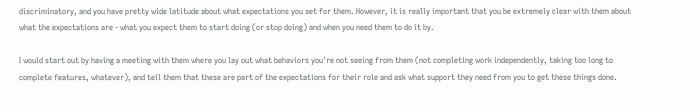discriminatory, and you have pretty wide latitude about what expectations you set for them. However, it is really important that you be extremely clear with them about what the expectations are - what you expect them to start doing (or stop doing) and when you need them to do it by.

I would start out by having a meeting with them where you lay out what behaviors you're not seeing from them (not completing work independently, taking too long to complete features, whatever), and tell them that these are part of the expectations for their role and ask what support they need from you to get these things done.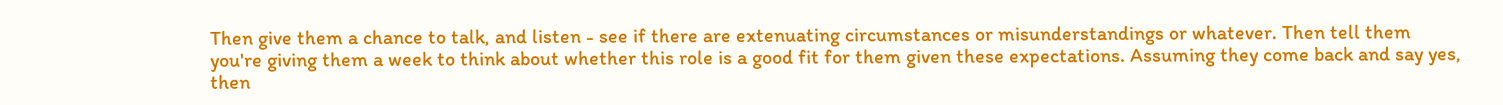Then give them a chance to talk, and listen - see if there are extenuating circumstances or misunderstandings or whatever. Then tell them you're giving them a week to think about whether this role is a good fit for them given these expectations. Assuming they come back and say yes, then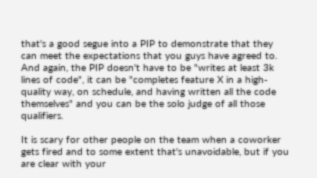that's a good segue into a PIP to demonstrate that they can meet the expectations that you guys have agreed to. And again, the PIP doesn't have to be "writes at least 3k lines of code", it can be "completes feature X in a high-quality way, on schedule, and having written all the code themselves" and you can be the solo judge of all those qualifiers.

It is scary for other people on the team when a coworker gets fired and to some extent that's unavoidable, but if you are clear with your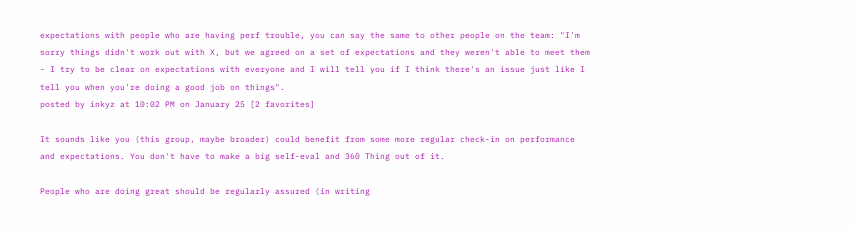expectations with people who are having perf trouble, you can say the same to other people on the team: "I'm sorry things didn't work out with X, but we agreed on a set of expectations and they weren't able to meet them - I try to be clear on expectations with everyone and I will tell you if I think there's an issue just like I tell you when you're doing a good job on things".
posted by inkyz at 10:02 PM on January 25 [2 favorites]

It sounds like you (this group, maybe broader) could benefit from some more regular check-in on performance and expectations. You don't have to make a big self-eval and 360 Thing out of it.

People who are doing great should be regularly assured (in writing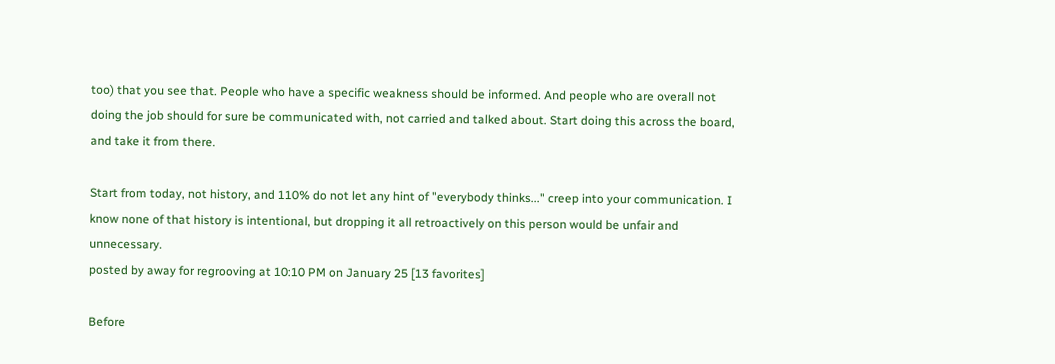too) that you see that. People who have a specific weakness should be informed. And people who are overall not doing the job should for sure be communicated with, not carried and talked about. Start doing this across the board, and take it from there.

Start from today, not history, and 110% do not let any hint of "everybody thinks..." creep into your communication. I know none of that history is intentional, but dropping it all retroactively on this person would be unfair and unnecessary.
posted by away for regrooving at 10:10 PM on January 25 [13 favorites]

Before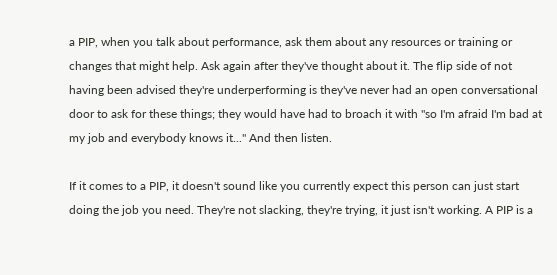a PIP, when you talk about performance, ask them about any resources or training or changes that might help. Ask again after they've thought about it. The flip side of not having been advised they're underperforming is they've never had an open conversational door to ask for these things; they would have had to broach it with "so I'm afraid I'm bad at my job and everybody knows it..." And then listen.

If it comes to a PIP, it doesn't sound like you currently expect this person can just start doing the job you need. They're not slacking, they're trying, it just isn't working. A PIP is a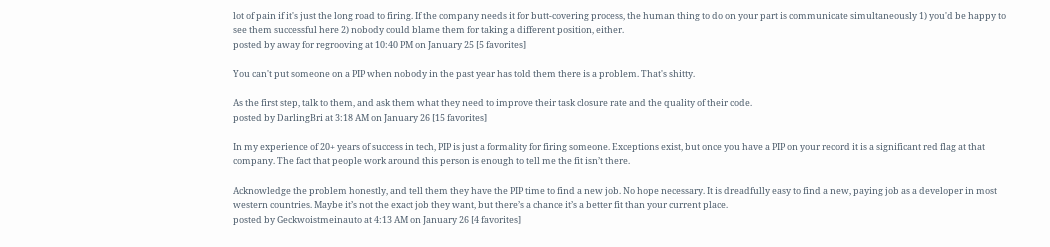lot of pain if it's just the long road to firing. If the company needs it for butt-covering process, the human thing to do on your part is communicate simultaneously 1) you'd be happy to see them successful here 2) nobody could blame them for taking a different position, either.
posted by away for regrooving at 10:40 PM on January 25 [5 favorites]

You can't put someone on a PIP when nobody in the past year has told them there is a problem. That's shitty.

As the first step, talk to them, and ask them what they need to improve their task closure rate and the quality of their code.
posted by DarlingBri at 3:18 AM on January 26 [15 favorites]

In my experience of 20+ years of success in tech, PIP is just a formality for firing someone. Exceptions exist, but once you have a PIP on your record it is a significant red flag at that company. The fact that people work around this person is enough to tell me the fit isn’t there.

Acknowledge the problem honestly, and tell them they have the PIP time to find a new job. No hope necessary. It is dreadfully easy to find a new, paying job as a developer in most western countries. Maybe it’s not the exact job they want, but there’s a chance it’s a better fit than your current place.
posted by Geckwoistmeinauto at 4:13 AM on January 26 [4 favorites]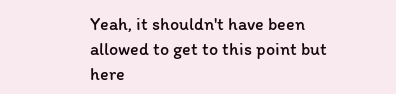Yeah, it shouldn't have been allowed to get to this point but here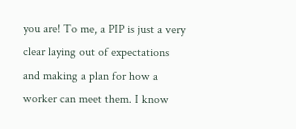you are! To me, a PIP is just a very clear laying out of expectations and making a plan for how a worker can meet them. I know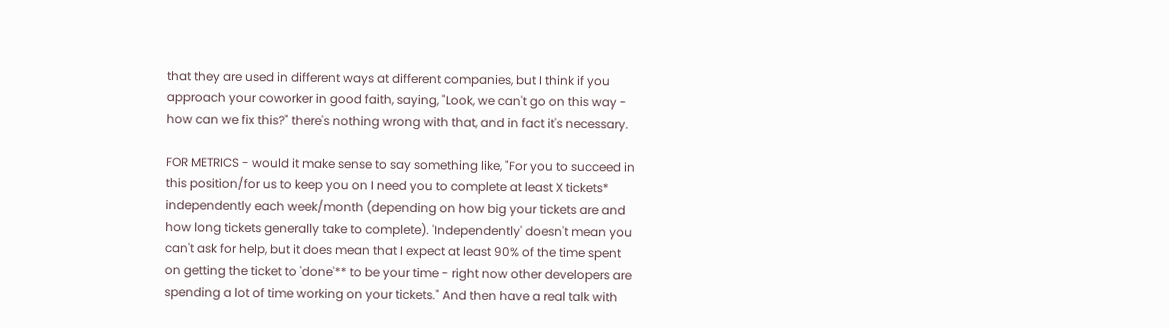that they are used in different ways at different companies, but I think if you approach your coworker in good faith, saying, "Look, we can't go on this way - how can we fix this?" there's nothing wrong with that, and in fact it's necessary.

FOR METRICS - would it make sense to say something like, "For you to succeed in this position/for us to keep you on I need you to complete at least X tickets* independently each week/month (depending on how big your tickets are and how long tickets generally take to complete). 'Independently' doesn't mean you can't ask for help, but it does mean that I expect at least 90% of the time spent on getting the ticket to 'done'** to be your time - right now other developers are spending a lot of time working on your tickets." And then have a real talk with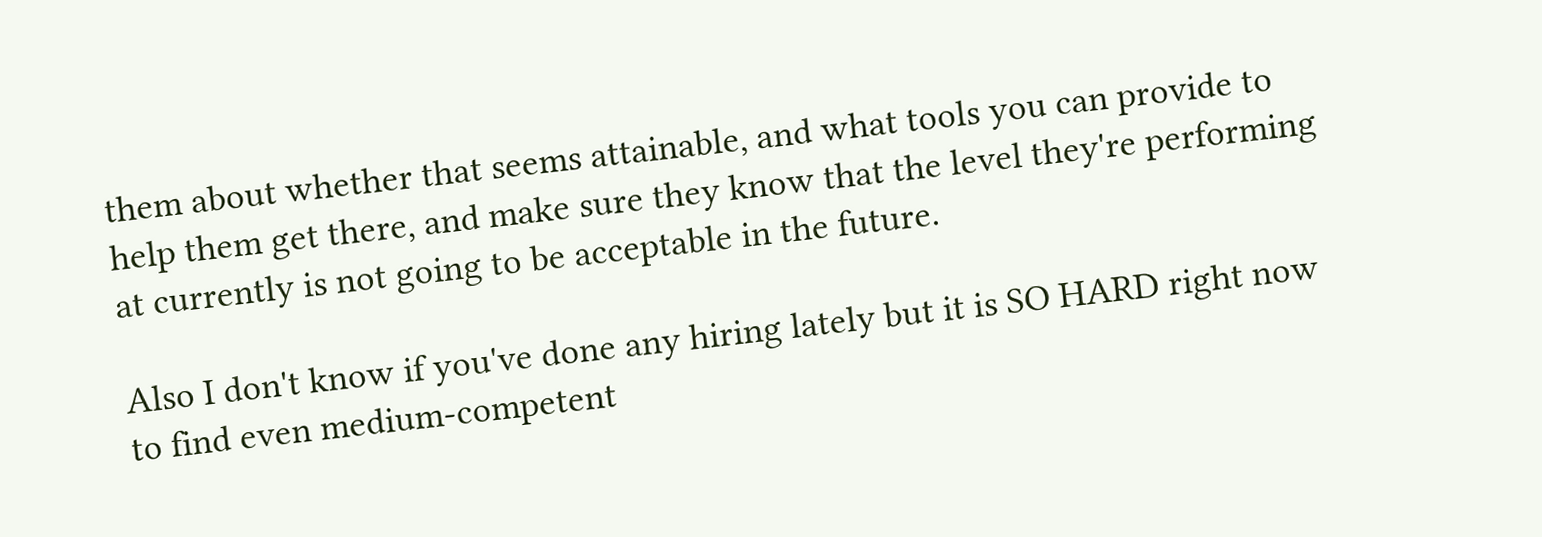them about whether that seems attainable, and what tools you can provide to help them get there, and make sure they know that the level they're performing at currently is not going to be acceptable in the future.

Also I don't know if you've done any hiring lately but it is SO HARD right now to find even medium-competent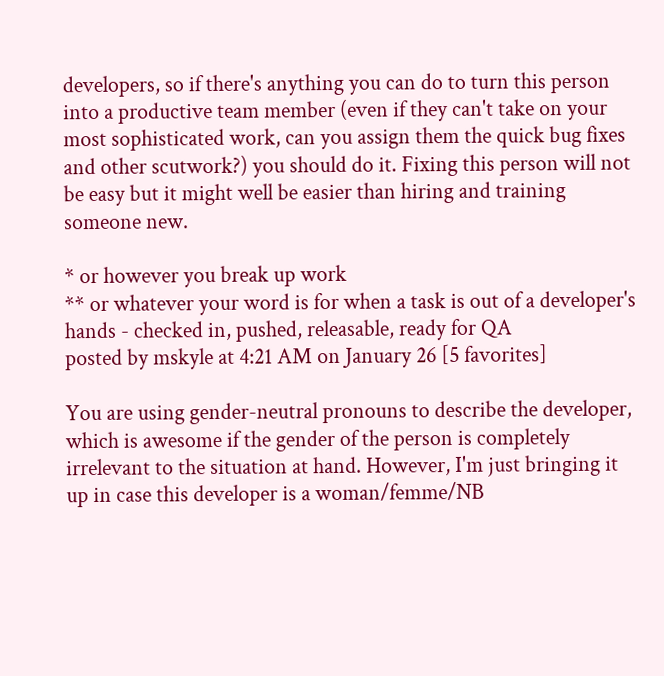developers, so if there's anything you can do to turn this person into a productive team member (even if they can't take on your most sophisticated work, can you assign them the quick bug fixes and other scutwork?) you should do it. Fixing this person will not be easy but it might well be easier than hiring and training someone new.

* or however you break up work
** or whatever your word is for when a task is out of a developer's hands - checked in, pushed, releasable, ready for QA
posted by mskyle at 4:21 AM on January 26 [5 favorites]

You are using gender-neutral pronouns to describe the developer, which is awesome if the gender of the person is completely irrelevant to the situation at hand. However, I'm just bringing it up in case this developer is a woman/femme/NB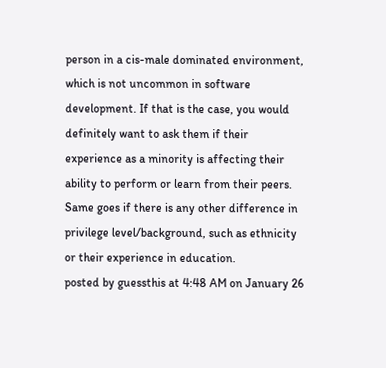person in a cis-male dominated environment, which is not uncommon in software development. If that is the case, you would definitely want to ask them if their experience as a minority is affecting their ability to perform or learn from their peers. Same goes if there is any other difference in privilege level/background, such as ethnicity or their experience in education.
posted by guessthis at 4:48 AM on January 26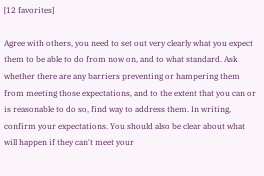[12 favorites]

Agree with others, you need to set out very clearly what you expect them to be able to do from now on, and to what standard. Ask whether there are any barriers preventing or hampering them from meeting those expectations, and to the extent that you can or is reasonable to do so, find way to address them. In writing, confirm your expectations. You should also be clear about what will happen if they can't meet your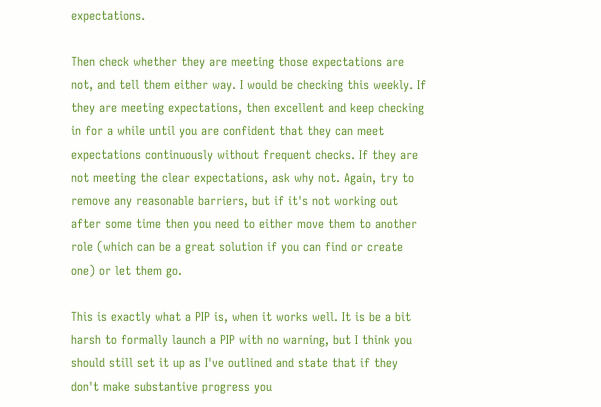expectations.

Then check whether they are meeting those expectations are not, and tell them either way. I would be checking this weekly. If they are meeting expectations, then excellent and keep checking in for a while until you are confident that they can meet expectations continuously without frequent checks. If they are not meeting the clear expectations, ask why not. Again, try to remove any reasonable barriers, but if it's not working out after some time then you need to either move them to another role (which can be a great solution if you can find or create one) or let them go.

This is exactly what a PIP is, when it works well. It is be a bit harsh to formally launch a PIP with no warning, but I think you should still set it up as I've outlined and state that if they don't make substantive progress you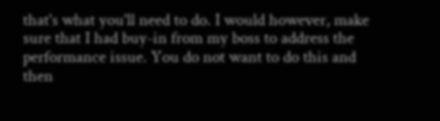that's what you'll need to do. I would however, make sure that I had buy-in from my boss to address the performance issue. You do not want to do this and then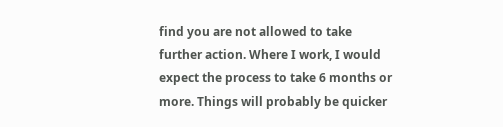find you are not allowed to take further action. Where I work, I would expect the process to take 6 months or more. Things will probably be quicker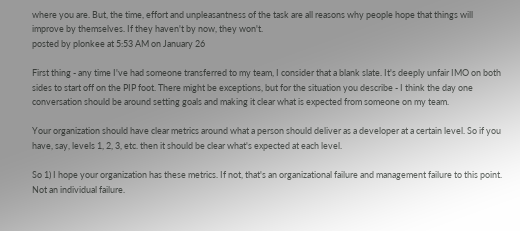where you are. But, the time, effort and unpleasantness of the task are all reasons why people hope that things will improve by themselves. If they haven't by now, they won't.
posted by plonkee at 5:53 AM on January 26

First thing - any time I've had someone transferred to my team, I consider that a blank slate. It's deeply unfair IMO on both sides to start off on the PIP foot. There might be exceptions, but for the situation you describe - I think the day one conversation should be around setting goals and making it clear what is expected from someone on my team.

Your organization should have clear metrics around what a person should deliver as a developer at a certain level. So if you have, say, levels 1, 2, 3, etc. then it should be clear what's expected at each level.

So 1) I hope your organization has these metrics. If not, that's an organizational failure and management failure to this point. Not an individual failure.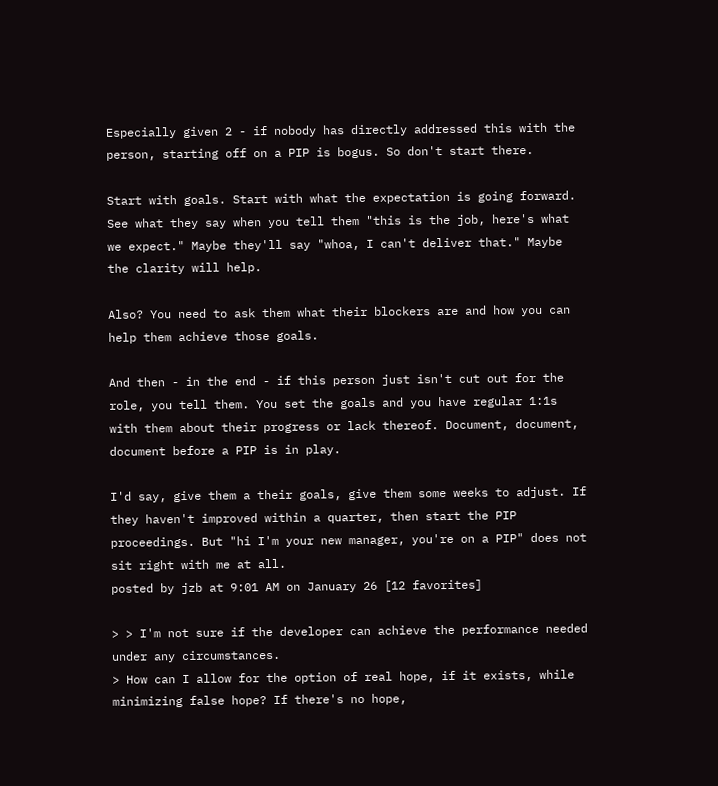Especially given 2 - if nobody has directly addressed this with the person, starting off on a PIP is bogus. So don't start there.

Start with goals. Start with what the expectation is going forward. See what they say when you tell them "this is the job, here's what we expect." Maybe they'll say "whoa, I can't deliver that." Maybe the clarity will help.

Also? You need to ask them what their blockers are and how you can help them achieve those goals.

And then - in the end - if this person just isn't cut out for the role, you tell them. You set the goals and you have regular 1:1s with them about their progress or lack thereof. Document, document, document before a PIP is in play.

I'd say, give them a their goals, give them some weeks to adjust. If they haven't improved within a quarter, then start the PIP proceedings. But "hi I'm your new manager, you're on a PIP" does not sit right with me at all.
posted by jzb at 9:01 AM on January 26 [12 favorites]

> > I'm not sure if the developer can achieve the performance needed under any circumstances.
> How can I allow for the option of real hope, if it exists, while minimizing false hope? If there's no hope,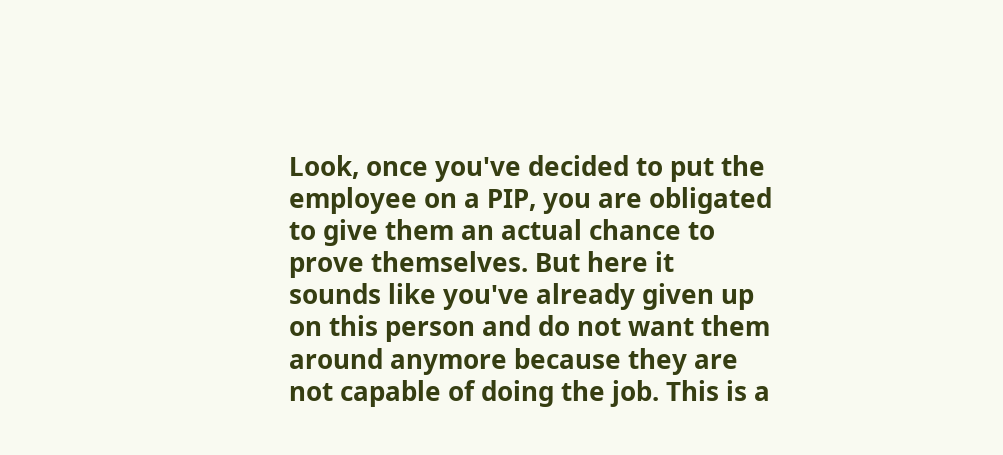Look, once you've decided to put the employee on a PIP, you are obligated to give them an actual chance to prove themselves. But here it sounds like you've already given up on this person and do not want them around anymore because they are not capable of doing the job. This is a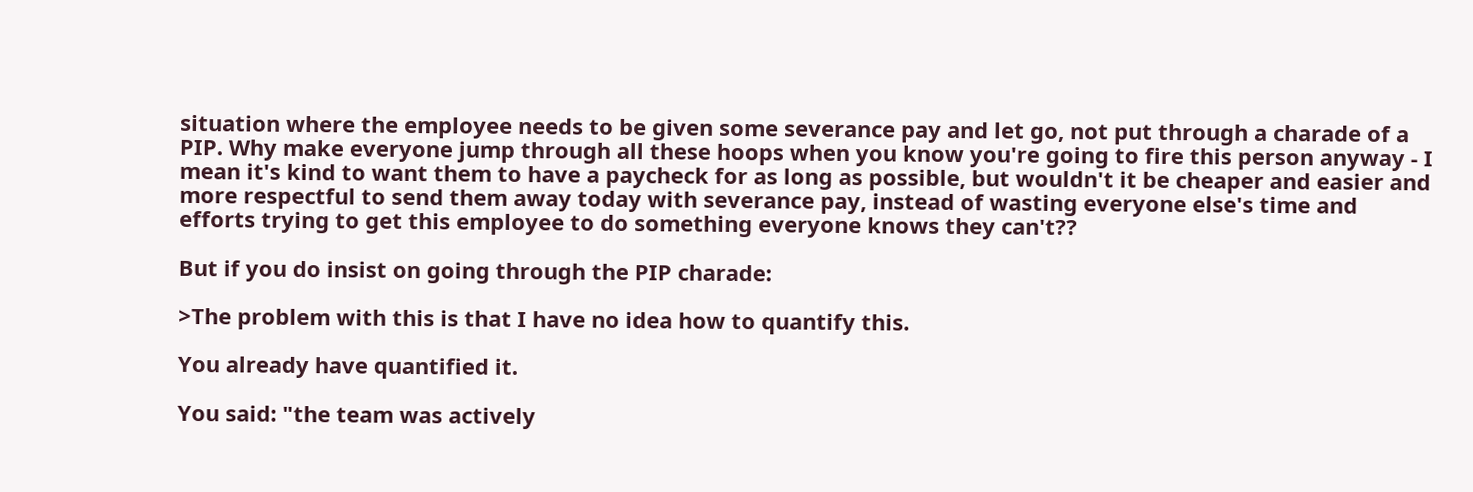situation where the employee needs to be given some severance pay and let go, not put through a charade of a PIP. Why make everyone jump through all these hoops when you know you're going to fire this person anyway - I mean it's kind to want them to have a paycheck for as long as possible, but wouldn't it be cheaper and easier and more respectful to send them away today with severance pay, instead of wasting everyone else's time and efforts trying to get this employee to do something everyone knows they can't??

But if you do insist on going through the PIP charade:

>The problem with this is that I have no idea how to quantify this.

You already have quantified it.

You said: "the team was actively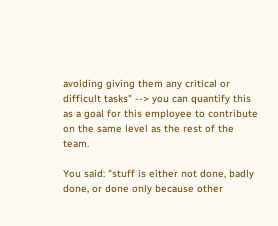avoiding giving them any critical or difficult tasks" --> you can quantify this as a goal for this employee to contribute on the same level as the rest of the team.

You said: "stuff is either not done, badly done, or done only because other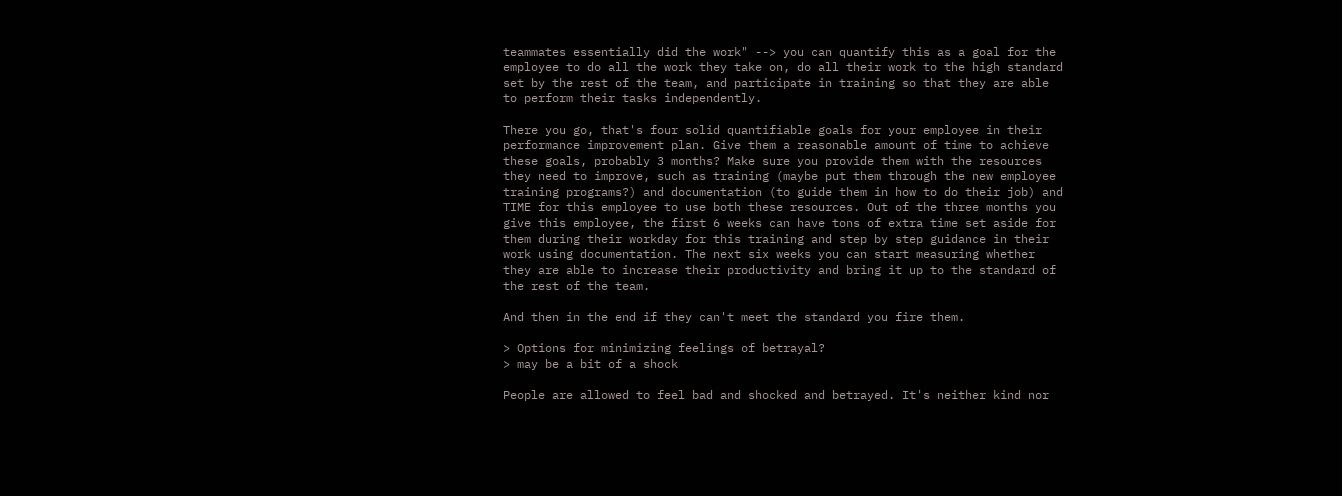teammates essentially did the work" --> you can quantify this as a goal for the employee to do all the work they take on, do all their work to the high standard set by the rest of the team, and participate in training so that they are able to perform their tasks independently.

There you go, that's four solid quantifiable goals for your employee in their performance improvement plan. Give them a reasonable amount of time to achieve these goals, probably 3 months? Make sure you provide them with the resources they need to improve, such as training (maybe put them through the new employee training programs?) and documentation (to guide them in how to do their job) and TIME for this employee to use both these resources. Out of the three months you give this employee, the first 6 weeks can have tons of extra time set aside for them during their workday for this training and step by step guidance in their work using documentation. The next six weeks you can start measuring whether they are able to increase their productivity and bring it up to the standard of the rest of the team.

And then in the end if they can't meet the standard you fire them.

> Options for minimizing feelings of betrayal?
> may be a bit of a shock

People are allowed to feel bad and shocked and betrayed. It's neither kind nor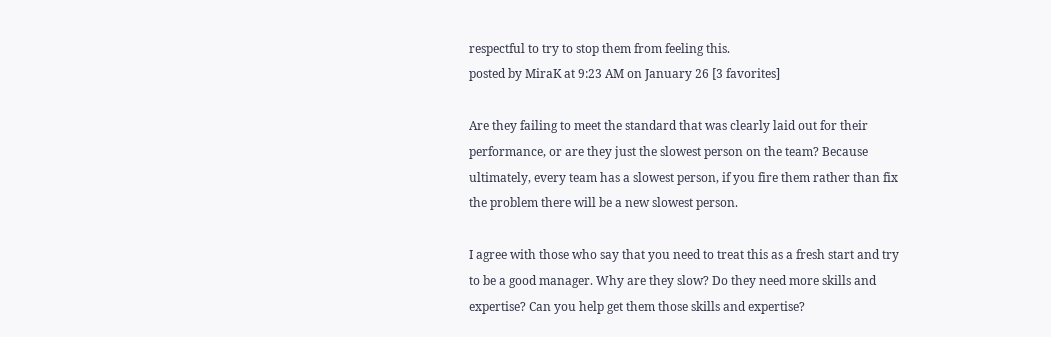respectful to try to stop them from feeling this.
posted by MiraK at 9:23 AM on January 26 [3 favorites]

Are they failing to meet the standard that was clearly laid out for their performance, or are they just the slowest person on the team? Because ultimately, every team has a slowest person, if you fire them rather than fix the problem there will be a new slowest person.

I agree with those who say that you need to treat this as a fresh start and try to be a good manager. Why are they slow? Do they need more skills and expertise? Can you help get them those skills and expertise?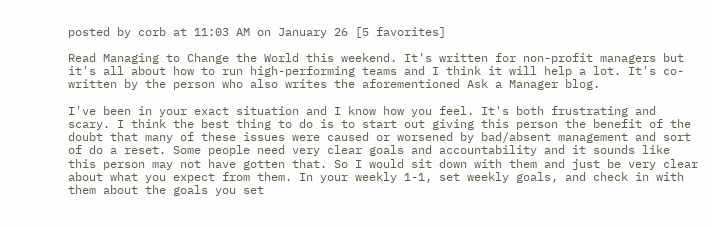posted by corb at 11:03 AM on January 26 [5 favorites]

Read Managing to Change the World this weekend. It's written for non-profit managers but it's all about how to run high-performing teams and I think it will help a lot. It's co-written by the person who also writes the aforementioned Ask a Manager blog.

I've been in your exact situation and I know how you feel. It's both frustrating and scary. I think the best thing to do is to start out giving this person the benefit of the doubt that many of these issues were caused or worsened by bad/absent management and sort of do a reset. Some people need very clear goals and accountability and it sounds like this person may not have gotten that. So I would sit down with them and just be very clear about what you expect from them. In your weekly 1-1, set weekly goals, and check in with them about the goals you set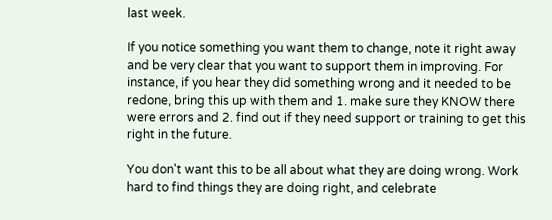last week.

If you notice something you want them to change, note it right away and be very clear that you want to support them in improving. For instance, if you hear they did something wrong and it needed to be redone, bring this up with them and 1. make sure they KNOW there were errors and 2. find out if they need support or training to get this right in the future.

You don't want this to be all about what they are doing wrong. Work hard to find things they are doing right, and celebrate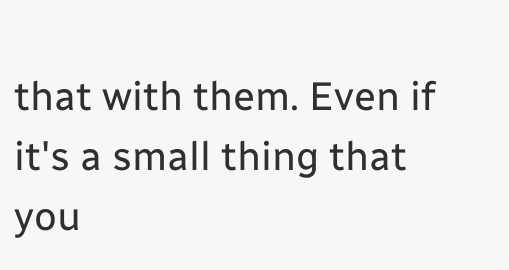that with them. Even if it's a small thing that you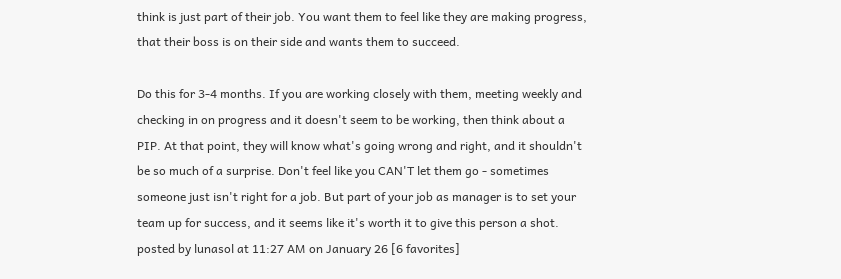think is just part of their job. You want them to feel like they are making progress, that their boss is on their side and wants them to succeed.

Do this for 3-4 months. If you are working closely with them, meeting weekly and checking in on progress and it doesn't seem to be working, then think about a PIP. At that point, they will know what's going wrong and right, and it shouldn't be so much of a surprise. Don't feel like you CAN'T let them go - sometimes someone just isn't right for a job. But part of your job as manager is to set your team up for success, and it seems like it's worth it to give this person a shot.
posted by lunasol at 11:27 AM on January 26 [6 favorites]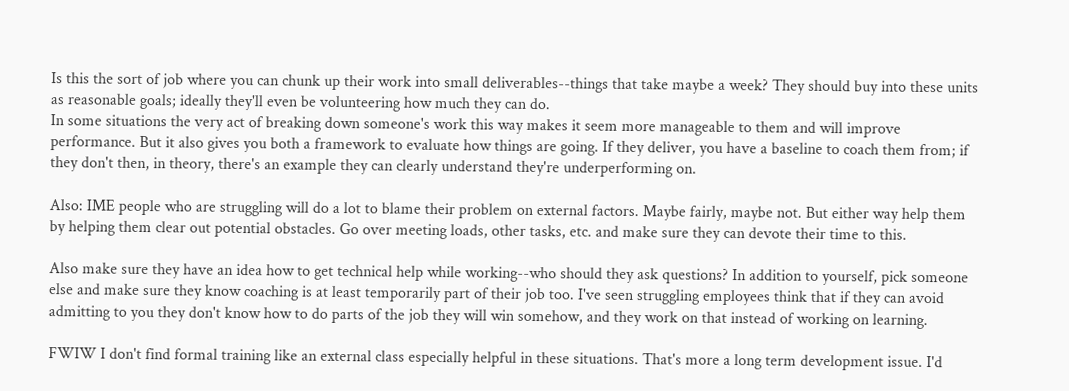Is this the sort of job where you can chunk up their work into small deliverables--things that take maybe a week? They should buy into these units as reasonable goals; ideally they'll even be volunteering how much they can do.
In some situations the very act of breaking down someone's work this way makes it seem more manageable to them and will improve performance. But it also gives you both a framework to evaluate how things are going. If they deliver, you have a baseline to coach them from; if they don't then, in theory, there's an example they can clearly understand they're underperforming on.

Also: IME people who are struggling will do a lot to blame their problem on external factors. Maybe fairly, maybe not. But either way help them by helping them clear out potential obstacles. Go over meeting loads, other tasks, etc. and make sure they can devote their time to this.

Also make sure they have an idea how to get technical help while working--who should they ask questions? In addition to yourself, pick someone else and make sure they know coaching is at least temporarily part of their job too. I've seen struggling employees think that if they can avoid admitting to you they don't know how to do parts of the job they will win somehow, and they work on that instead of working on learning.

FWIW I don't find formal training like an external class especially helpful in these situations. That's more a long term development issue. I'd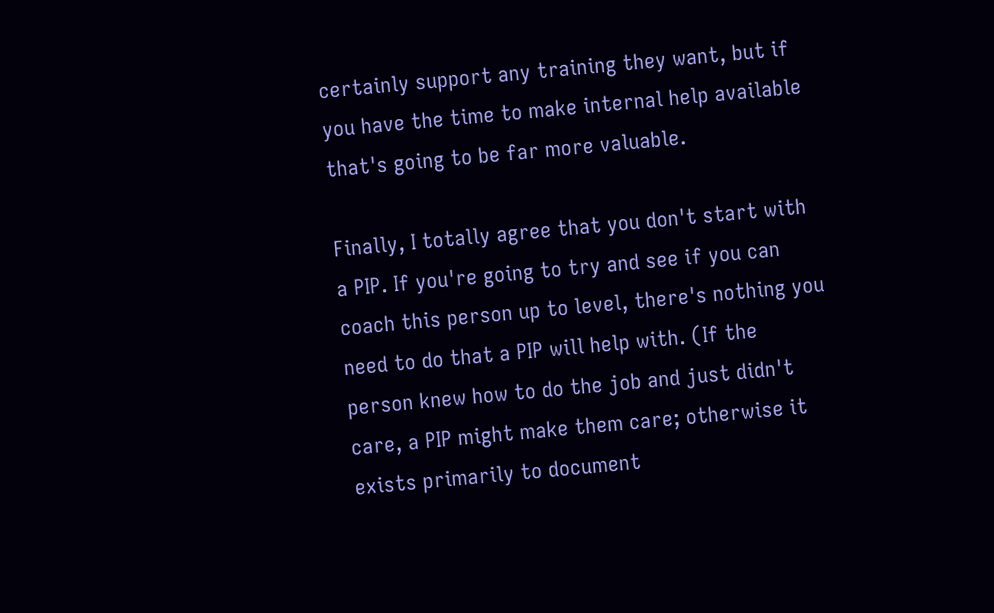certainly support any training they want, but if you have the time to make internal help available that's going to be far more valuable.

Finally, I totally agree that you don't start with a PIP. If you're going to try and see if you can coach this person up to level, there's nothing you need to do that a PIP will help with. (If the person knew how to do the job and just didn't care, a PIP might make them care; otherwise it exists primarily to document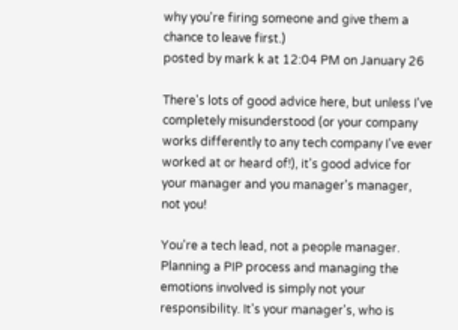why you're firing someone and give them a chance to leave first.)
posted by mark k at 12:04 PM on January 26

There's lots of good advice here, but unless I've completely misunderstood (or your company works differently to any tech company I've ever worked at or heard of!), it's good advice for your manager and you manager's manager, not you!

You're a tech lead, not a people manager. Planning a PIP process and managing the emotions involved is simply not your responsibility. It's your manager's, who is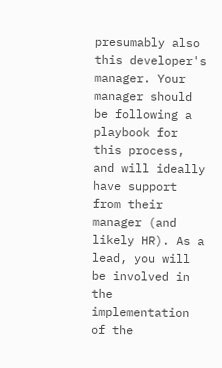presumably also this developer's manager. Your manager should be following a playbook for this process, and will ideally have support from their manager (and likely HR). As a lead, you will be involved in the implementation of the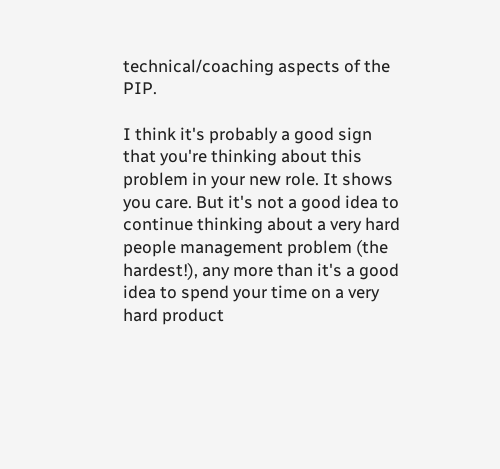technical/coaching aspects of the PIP.

I think it's probably a good sign that you're thinking about this problem in your new role. It shows you care. But it's not a good idea to continue thinking about a very hard people management problem (the hardest!), any more than it's a good idea to spend your time on a very hard product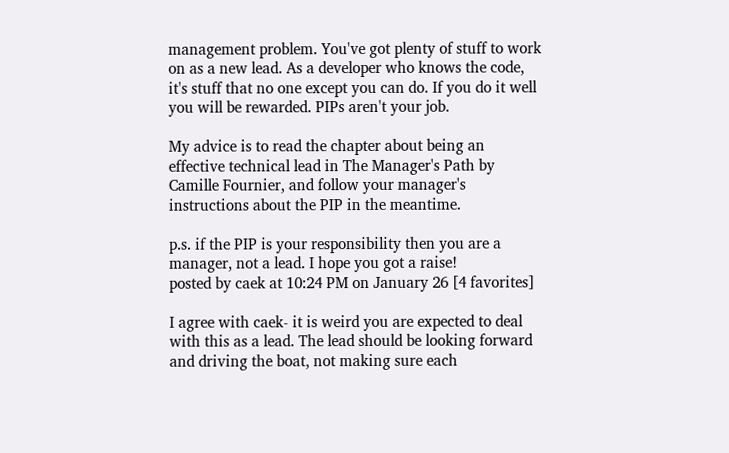management problem. You've got plenty of stuff to work on as a new lead. As a developer who knows the code, it's stuff that no one except you can do. If you do it well you will be rewarded. PIPs aren't your job.

My advice is to read the chapter about being an effective technical lead in The Manager's Path by Camille Fournier, and follow your manager's instructions about the PIP in the meantime.

p.s. if the PIP is your responsibility then you are a manager, not a lead. I hope you got a raise!
posted by caek at 10:24 PM on January 26 [4 favorites]

I agree with caek- it is weird you are expected to deal with this as a lead. The lead should be looking forward and driving the boat, not making sure each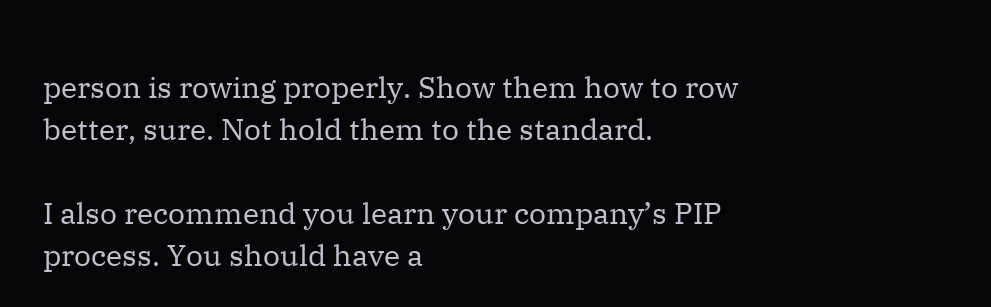person is rowing properly. Show them how to row better, sure. Not hold them to the standard.

I also recommend you learn your company’s PIP process. You should have a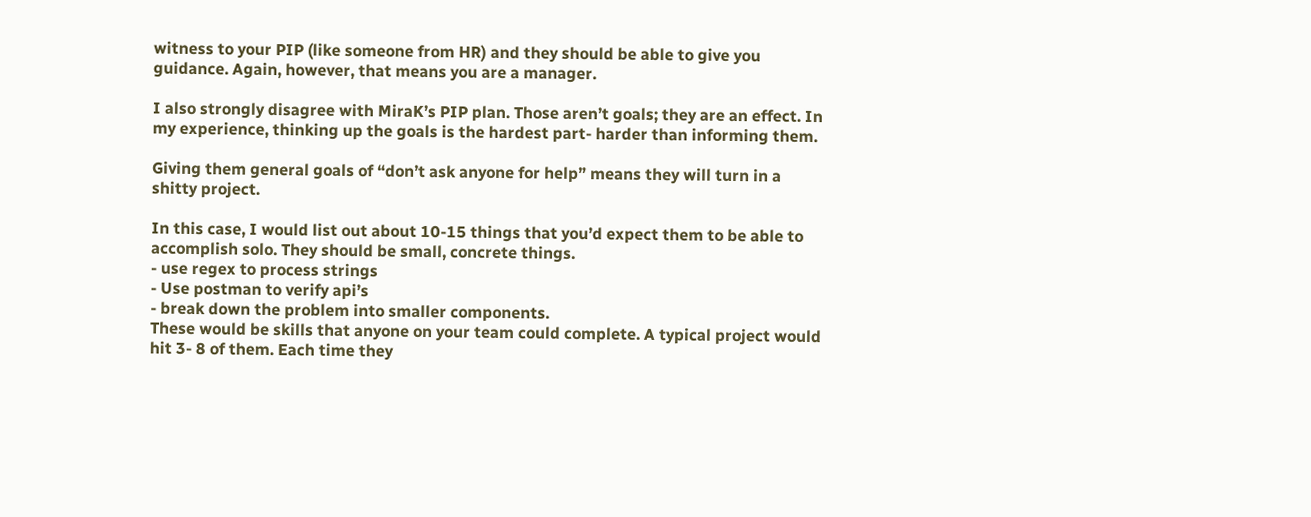witness to your PIP (like someone from HR) and they should be able to give you guidance. Again, however, that means you are a manager.

I also strongly disagree with MiraK’s PIP plan. Those aren’t goals; they are an effect. In my experience, thinking up the goals is the hardest part- harder than informing them.

Giving them general goals of “don’t ask anyone for help” means they will turn in a shitty project.

In this case, I would list out about 10-15 things that you’d expect them to be able to accomplish solo. They should be small, concrete things.
- use regex to process strings
- Use postman to verify api’s
- break down the problem into smaller components.
These would be skills that anyone on your team could complete. A typical project would hit 3- 8 of them. Each time they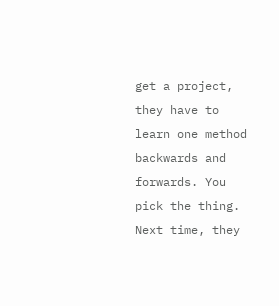get a project, they have to learn one method backwards and forwards. You pick the thing. Next time, they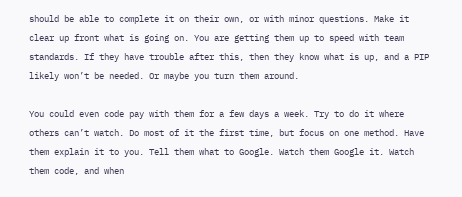should be able to complete it on their own, or with minor questions. Make it clear up front what is going on. You are getting them up to speed with team standards. If they have trouble after this, then they know what is up, and a PIP likely won’t be needed. Or maybe you turn them around.

You could even code pay with them for a few days a week. Try to do it where others can’t watch. Do most of it the first time, but focus on one method. Have them explain it to you. Tell them what to Google. Watch them Google it. Watch them code, and when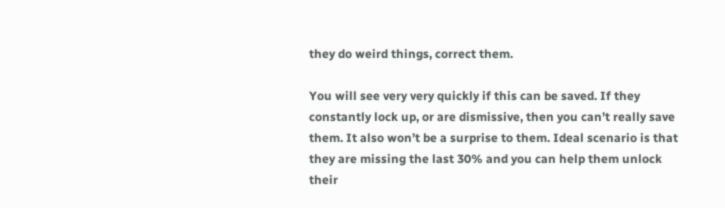they do weird things, correct them.

You will see very very quickly if this can be saved. If they constantly lock up, or are dismissive, then you can’t really save them. It also won’t be a surprise to them. Ideal scenario is that they are missing the last 30% and you can help them unlock their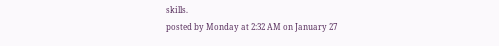skills.
posted by Monday at 2:32 AM on January 27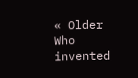« Older Who invented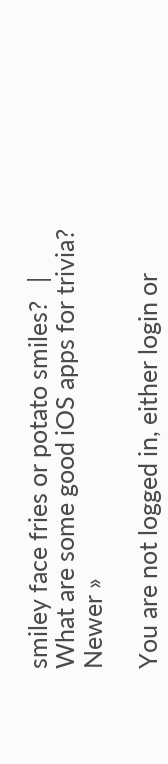smiley face fries or potato smiles?   |   What are some good iOS apps for trivia? Newer »

You are not logged in, either login or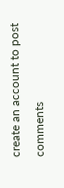create an account to post comments